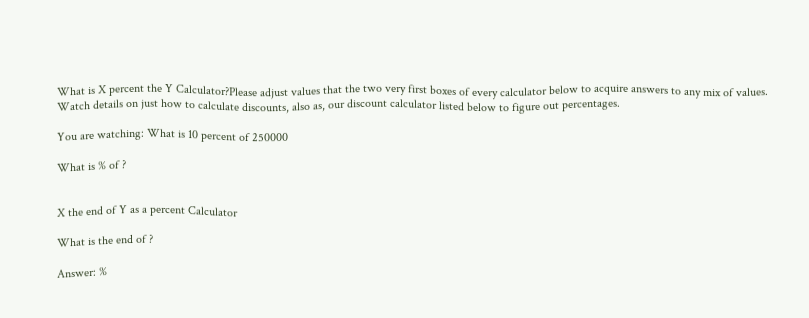What is X percent the Y Calculator?Please adjust values that the two very first boxes of every calculator below to acquire answers to any mix of values. Watch details on just how to calculate discounts, also as, our discount calculator listed below to figure out percentages.

You are watching: What is 10 percent of 250000

What is % of ?


X the end of Y as a percent Calculator

What is the end of ?

Answer: %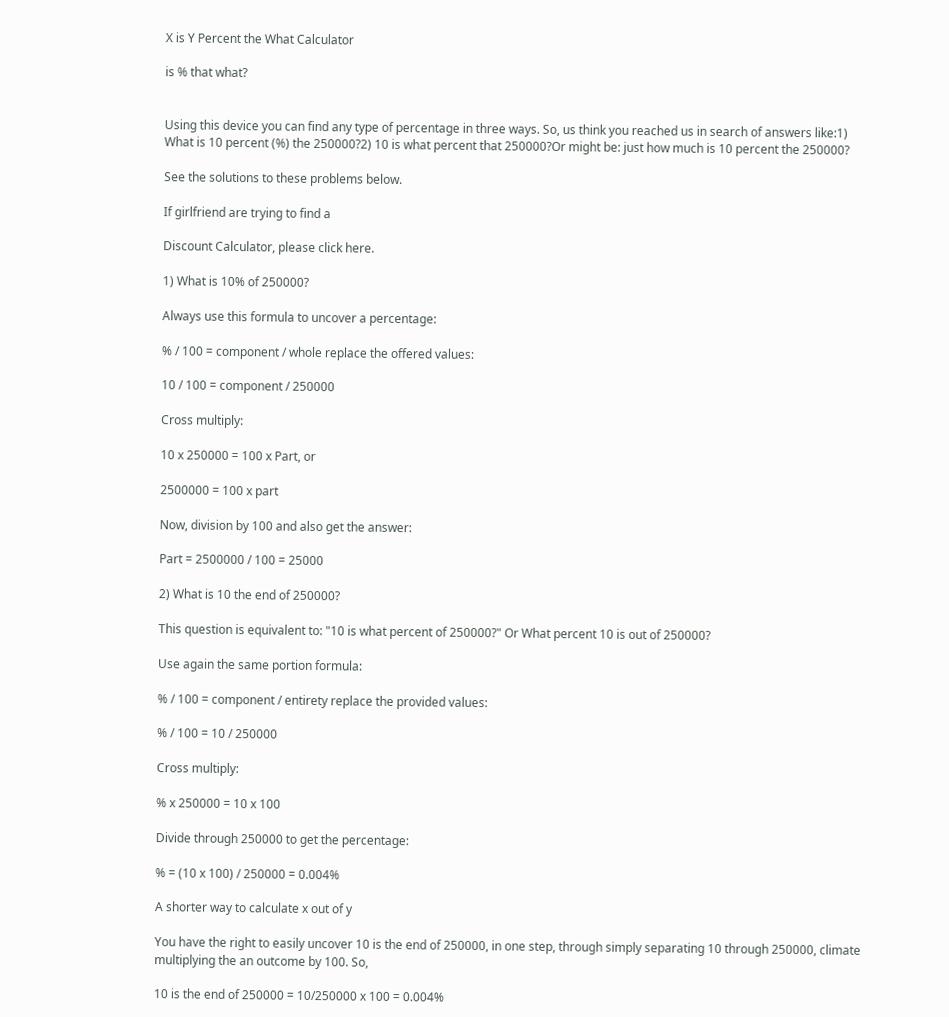X is Y Percent the What Calculator

is % that what?


Using this device you can find any type of percentage in three ways. So, us think you reached us in search of answers like:1) What is 10 percent (%) the 250000?2) 10 is what percent that 250000?Or might be: just how much is 10 percent the 250000?

See the solutions to these problems below.

If girlfriend are trying to find a

Discount Calculator, please click here.

1) What is 10% of 250000?

Always use this formula to uncover a percentage:

% / 100 = component / whole replace the offered values:

10 / 100 = component / 250000

Cross multiply:

10 x 250000 = 100 x Part, or

2500000 = 100 x part

Now, division by 100 and also get the answer:

Part = 2500000 / 100 = 25000

2) What is 10 the end of 250000?

This question is equivalent to: "10 is what percent of 250000?" Or What percent 10 is out of 250000?

Use again the same portion formula:

% / 100 = component / entirety replace the provided values:

% / 100 = 10 / 250000

Cross multiply:

% x 250000 = 10 x 100

Divide through 250000 to get the percentage:

% = (10 x 100) / 250000 = 0.004%

A shorter way to calculate x out of y

You have the right to easily uncover 10 is the end of 250000, in one step, through simply separating 10 through 250000, climate multiplying the an outcome by 100. So,

10 is the end of 250000 = 10/250000 x 100 = 0.004%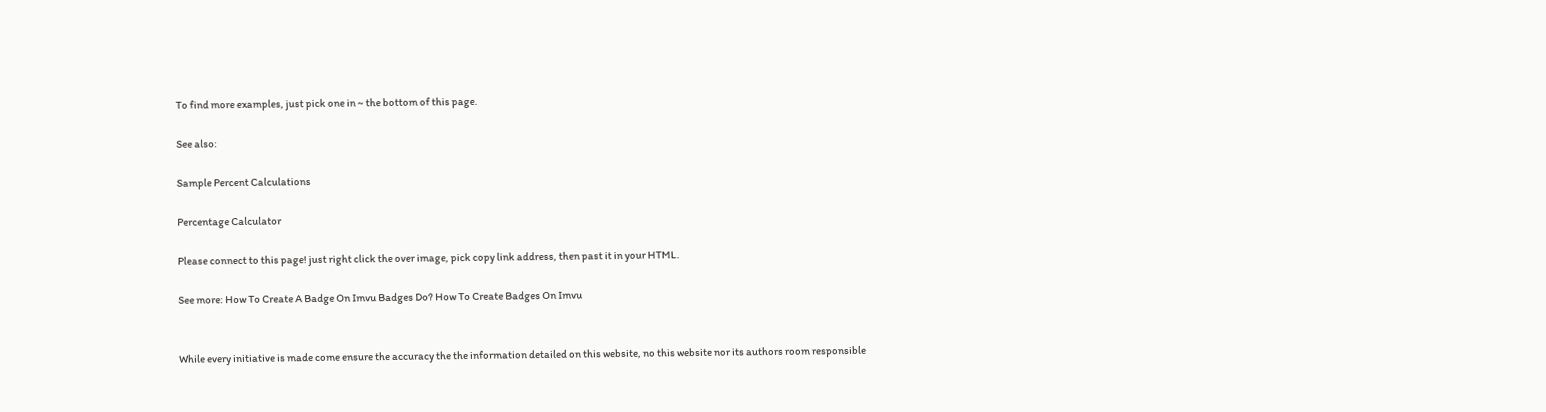To find more examples, just pick one in ~ the bottom of this page.

See also:

Sample Percent Calculations

Percentage Calculator

Please connect to this page! just right click the over image, pick copy link address, then past it in your HTML.

See more: How To Create A Badge On Imvu Badges Do? How To Create Badges On Imvu


While every initiative is made come ensure the accuracy the the information detailed on this website, no this website nor its authors room responsible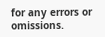for any errors or omissions.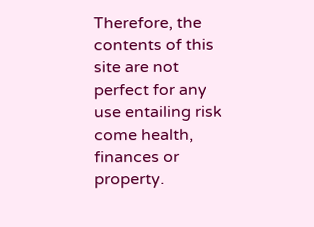Therefore, the contents of this site are not perfect for any use entailing risk come health, finances or property.